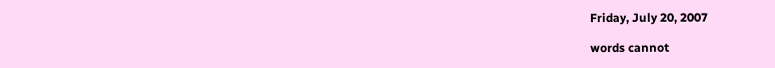Friday, July 20, 2007

words cannot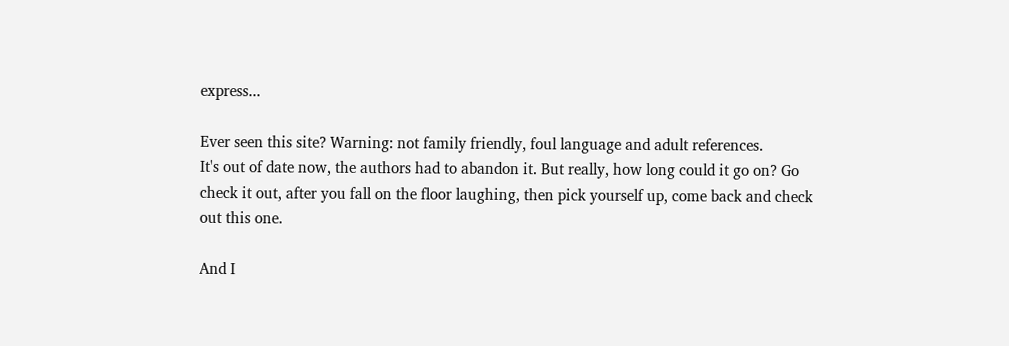express...

Ever seen this site? Warning: not family friendly, foul language and adult references.
It's out of date now, the authors had to abandon it. But really, how long could it go on? Go check it out, after you fall on the floor laughing, then pick yourself up, come back and check out this one.

And I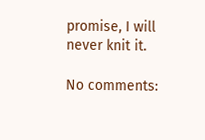promise, I will never knit it.

No comments: